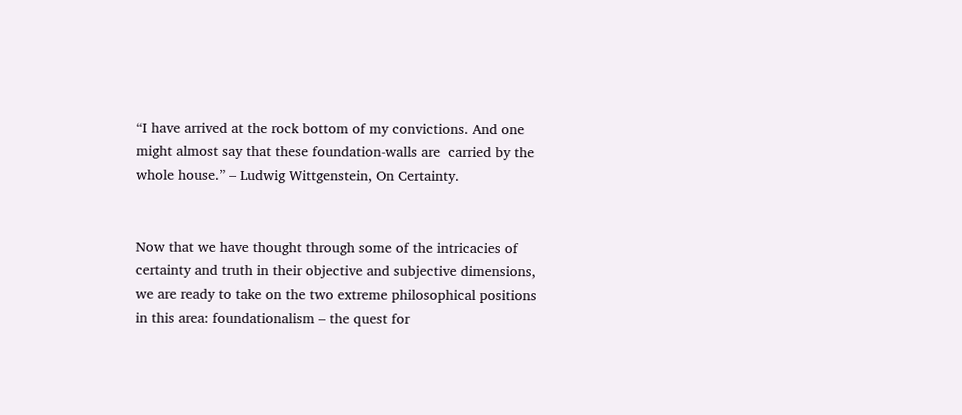“I have arrived at the rock bottom of my convictions. And one might almost say that these foundation-walls are  carried by the whole house.” – Ludwig Wittgenstein, On Certainty.


Now that we have thought through some of the intricacies of certainty and truth in their objective and subjective dimensions, we are ready to take on the two extreme philosophical positions in this area: foundationalism – the quest for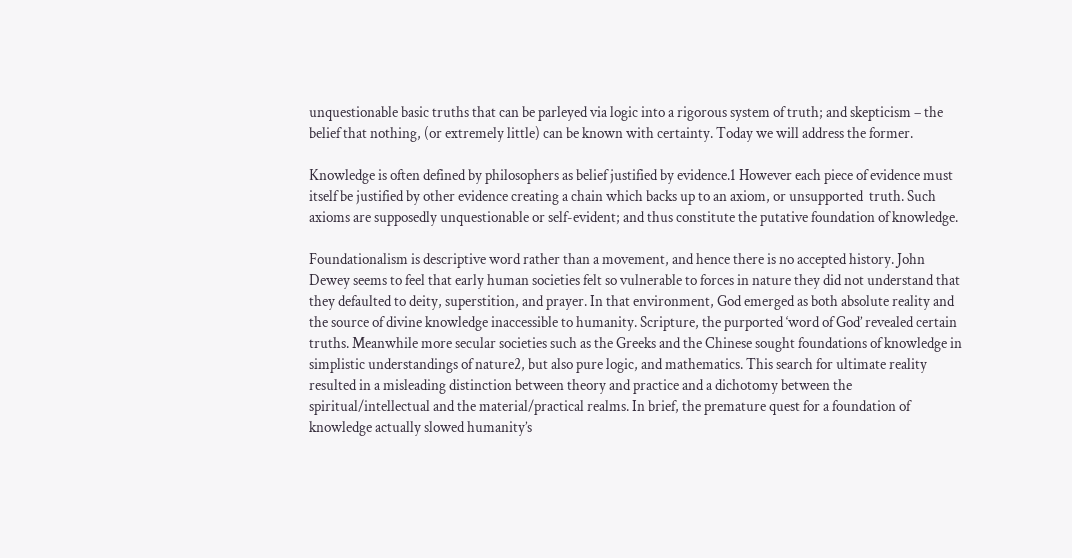unquestionable basic truths that can be parleyed via logic into a rigorous system of truth; and skepticism – the belief that nothing, (or extremely little) can be known with certainty. Today we will address the former.

Knowledge is often defined by philosophers as belief justified by evidence.1 However each piece of evidence must itself be justified by other evidence creating a chain which backs up to an axiom, or unsupported  truth. Such axioms are supposedly unquestionable or self-evident; and thus constitute the putative foundation of knowledge.

Foundationalism is descriptive word rather than a movement, and hence there is no accepted history. John Dewey seems to feel that early human societies felt so vulnerable to forces in nature they did not understand that they defaulted to deity, superstition, and prayer. In that environment, God emerged as both absolute reality and the source of divine knowledge inaccessible to humanity. Scripture, the purported ‘word of God’ revealed certain truths. Meanwhile more secular societies such as the Greeks and the Chinese sought foundations of knowledge in simplistic understandings of nature2, but also pure logic, and mathematics. This search for ultimate reality resulted in a misleading distinction between theory and practice and a dichotomy between the spiritual/intellectual and the material/practical realms. In brief, the premature quest for a foundation of knowledge actually slowed humanity’s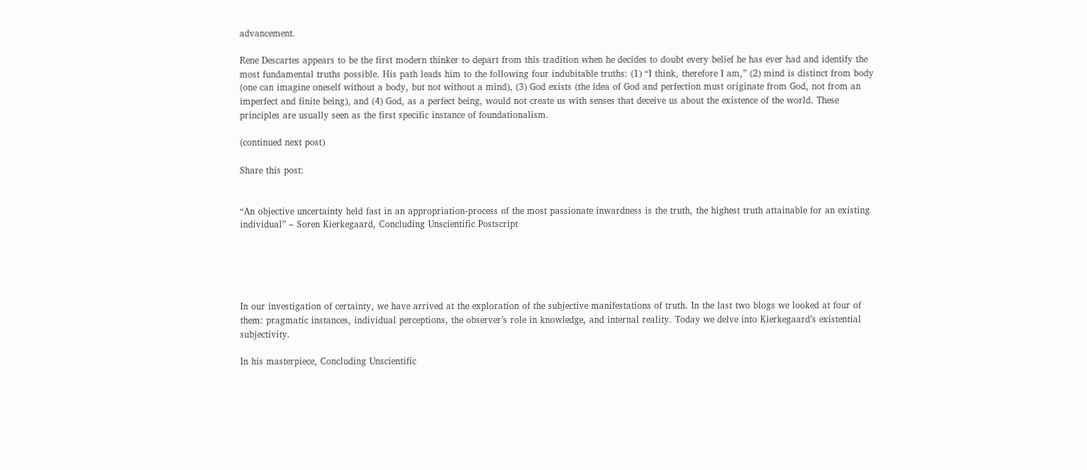advancement.

Rene Descartes appears to be the first modern thinker to depart from this tradition when he decides to doubt every belief he has ever had and identify the most fundamental truths possible. His path leads him to the following four indubitable truths: (1) “I think, therefore I am,” (2) mind is distinct from body (one can imagine oneself without a body, but not without a mind), (3) God exists (the idea of God and perfection must originate from God, not from an imperfect and finite being), and (4) God, as a perfect being, would not create us with senses that deceive us about the existence of the world. These principles are usually seen as the first specific instance of foundationalism.

(continued next post)

Share this post:


“An objective uncertainty held fast in an appropriation-process of the most passionate inwardness is the truth, the highest truth attainable for an existing individual” – Soren Kierkegaard, Concluding Unscientific Postscript





In our investigation of certainty, we have arrived at the exploration of the subjective manifestations of truth. In the last two blogs we looked at four of them: pragmatic instances, individual perceptions, the observer’s role in knowledge, and internal reality. Today we delve into Kierkegaard’s existential subjectivity.

In his masterpiece, Concluding Unscientific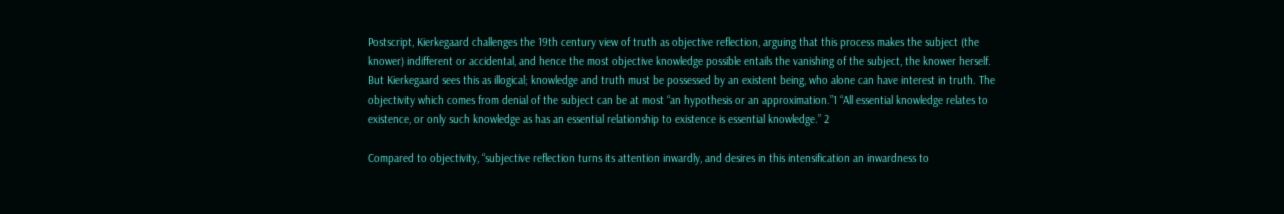Postscript, Kierkegaard challenges the 19th century view of truth as objective reflection, arguing that this process makes the subject (the knower) indifferent or accidental, and hence the most objective knowledge possible entails the vanishing of the subject, the knower herself. But Kierkegaard sees this as illogical; knowledge and truth must be possessed by an existent being, who alone can have interest in truth. The objectivity which comes from denial of the subject can be at most “an hypothesis or an approximation.”1 “All essential knowledge relates to existence, or only such knowledge as has an essential relationship to existence is essential knowledge.” 2

Compared to objectivity, “subjective reflection turns its attention inwardly, and desires in this intensification an inwardness to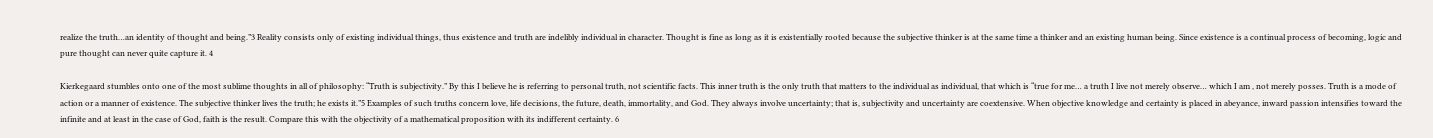realize the truth…an identity of thought and being.”3 Reality consists only of existing individual things, thus existence and truth are indelibly individual in character. Thought is fine as long as it is existentially rooted because the subjective thinker is at the same time a thinker and an existing human being. Since existence is a continual process of becoming, logic and pure thought can never quite capture it. 4

Kierkegaard stumbles onto one of the most sublime thoughts in all of philosophy: “Truth is subjectivity.” By this I believe he is referring to personal truth, not scientific facts. This inner truth is the only truth that matters to the individual as individual, that which is “true for me… a truth I live not merely observe… which I am , not merely posses. Truth is a mode of action or a manner of existence. The subjective thinker lives the truth; he exists it.”5 Examples of such truths concern love, life decisions, the future, death, immortality, and God. They always involve uncertainty; that is, subjectivity and uncertainty are coextensive. When objective knowledge and certainty is placed in abeyance, inward passion intensifies toward the infinite and at least in the case of God, faith is the result. Compare this with the objectivity of a mathematical proposition with its indifferent certainty. 6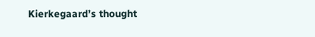Kierkegaard’s thought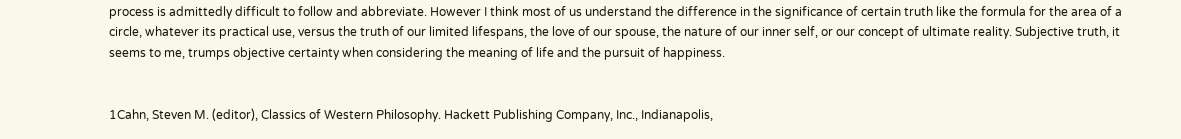process is admittedly difficult to follow and abbreviate. However I think most of us understand the difference in the significance of certain truth like the formula for the area of a circle, whatever its practical use, versus the truth of our limited lifespans, the love of our spouse, the nature of our inner self, or our concept of ultimate reality. Subjective truth, it seems to me, trumps objective certainty when considering the meaning of life and the pursuit of happiness.


1Cahn, Steven M. (editor), Classics of Western Philosophy. Hackett Publishing Company, Inc., Indianapolis,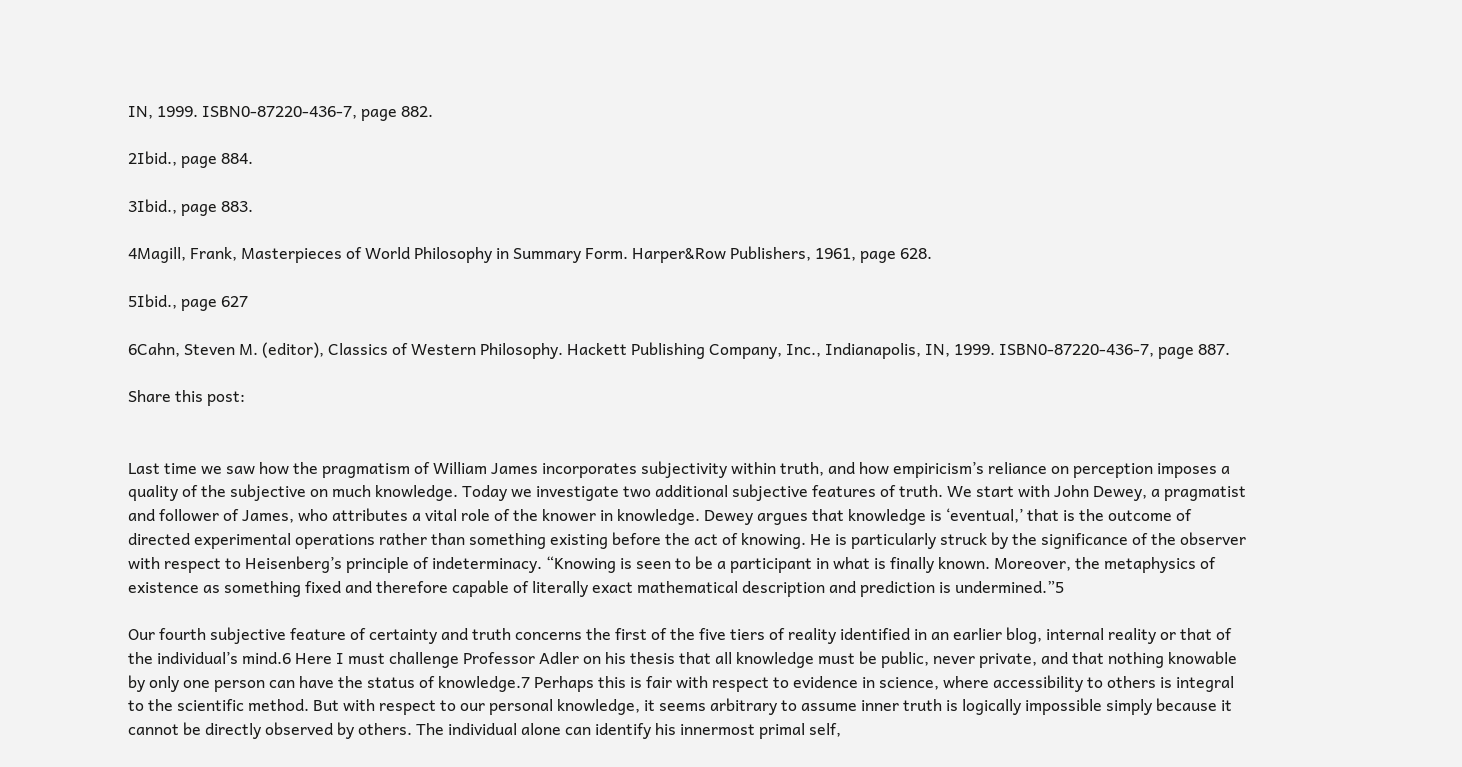IN, 1999. ISBN0-87220-436-7, page 882.

2Ibid., page 884.

3Ibid., page 883.

4Magill, Frank, Masterpieces of World Philosophy in Summary Form. Harper&Row Publishers, 1961, page 628.

5Ibid., page 627

6Cahn, Steven M. (editor), Classics of Western Philosophy. Hackett Publishing Company, Inc., Indianapolis, IN, 1999. ISBN0-87220-436-7, page 887.

Share this post:


Last time we saw how the pragmatism of William James incorporates subjectivity within truth, and how empiricism’s reliance on perception imposes a quality of the subjective on much knowledge. Today we investigate two additional subjective features of truth. We start with John Dewey, a pragmatist and follower of James, who attributes a vital role of the knower in knowledge. Dewey argues that knowledge is ‘eventual,’ that is the outcome of directed experimental operations rather than something existing before the act of knowing. He is particularly struck by the significance of the observer with respect to Heisenberg’s principle of indeterminacy. “Knowing is seen to be a participant in what is finally known. Moreover, the metaphysics of existence as something fixed and therefore capable of literally exact mathematical description and prediction is undermined.”5

Our fourth subjective feature of certainty and truth concerns the first of the five tiers of reality identified in an earlier blog, internal reality or that of the individual’s mind.6 Here I must challenge Professor Adler on his thesis that all knowledge must be public, never private, and that nothing knowable by only one person can have the status of knowledge.7 Perhaps this is fair with respect to evidence in science, where accessibility to others is integral to the scientific method. But with respect to our personal knowledge, it seems arbitrary to assume inner truth is logically impossible simply because it cannot be directly observed by others. The individual alone can identify his innermost primal self,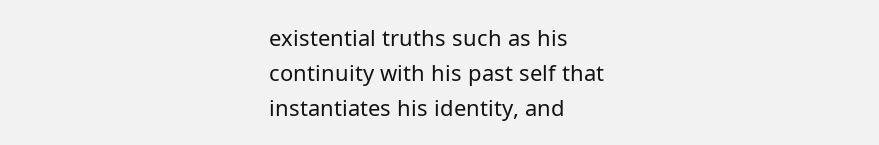existential truths such as his continuity with his past self that instantiates his identity, and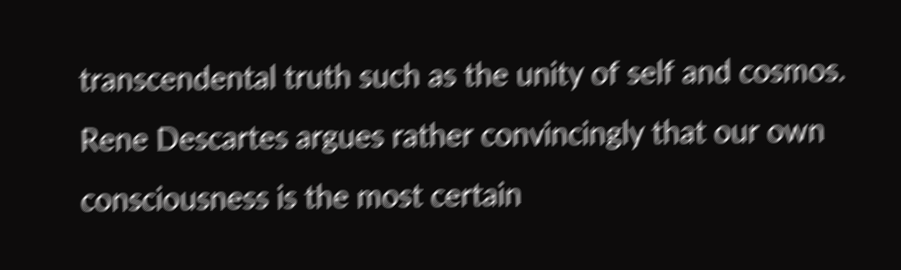transcendental truth such as the unity of self and cosmos. Rene Descartes argues rather convincingly that our own consciousness is the most certain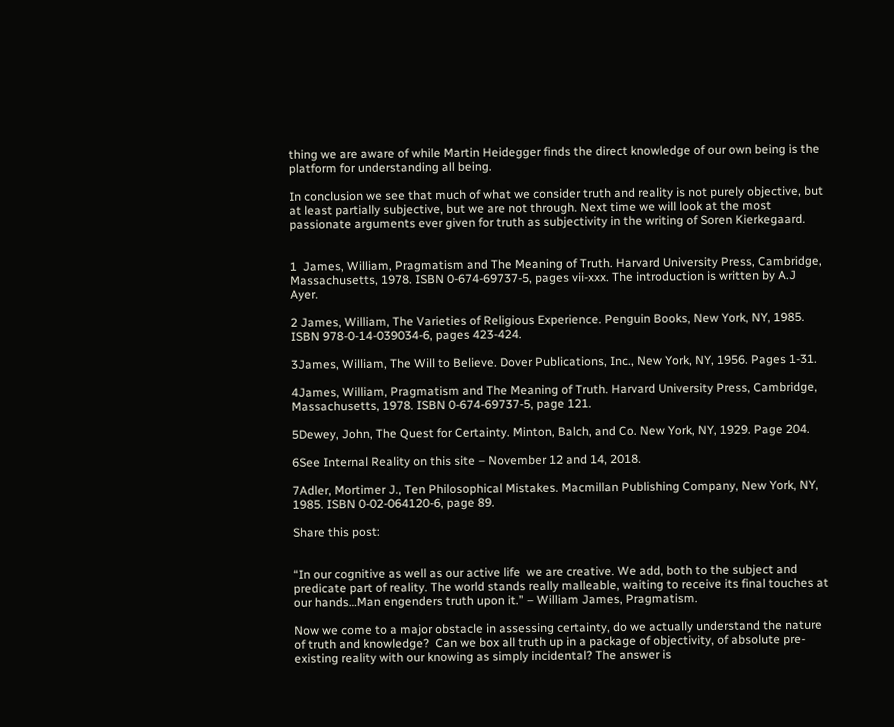thing we are aware of while Martin Heidegger finds the direct knowledge of our own being is the platform for understanding all being.

In conclusion we see that much of what we consider truth and reality is not purely objective, but at least partially subjective, but we are not through. Next time we will look at the most passionate arguments ever given for truth as subjectivity in the writing of Soren Kierkegaard.


1  James, William, Pragmatism and The Meaning of Truth. Harvard University Press, Cambridge, Massachusetts, 1978. ISBN 0-674-69737-5, pages vii-xxx. The introduction is written by A.J Ayer.

2 James, William, The Varieties of Religious Experience. Penguin Books, New York, NY, 1985. ISBN 978-0-14-039034-6, pages 423-424.

3James, William, The Will to Believe. Dover Publications, Inc., New York, NY, 1956. Pages 1-31.

4James, William, Pragmatism and The Meaning of Truth. Harvard University Press, Cambridge, Massachusetts, 1978. ISBN 0-674-69737-5, page 121.

5Dewey, John, The Quest for Certainty. Minton, Balch, and Co. New York, NY, 1929. Page 204.

6See Internal Reality on this site – November 12 and 14, 2018.

7Adler, Mortimer J., Ten Philosophical Mistakes. Macmillan Publishing Company, New York, NY, 1985. ISBN 0-02-064120-6, page 89.

Share this post:


“In our cognitive as well as our active life  we are creative. We add, both to the subject and predicate part of reality. The world stands really malleable, waiting to receive its final touches at our hands…Man engenders truth upon it.” – William James, Pragmatism.

Now we come to a major obstacle in assessing certainty, do we actually understand the nature of truth and knowledge?  Can we box all truth up in a package of objectivity, of absolute pre-existing reality with our knowing as simply incidental? The answer is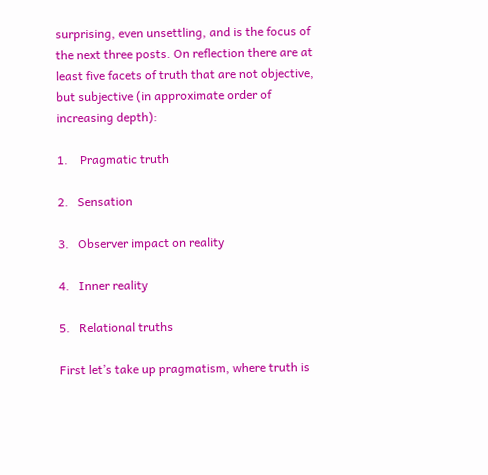surprising, even unsettling, and is the focus of the next three posts. On reflection there are at least five facets of truth that are not objective, but subjective (in approximate order of increasing depth):

1.    Pragmatic truth

2.   Sensation

3.   Observer impact on reality

4.   Inner reality

5.   Relational truths

First let’s take up pragmatism, where truth is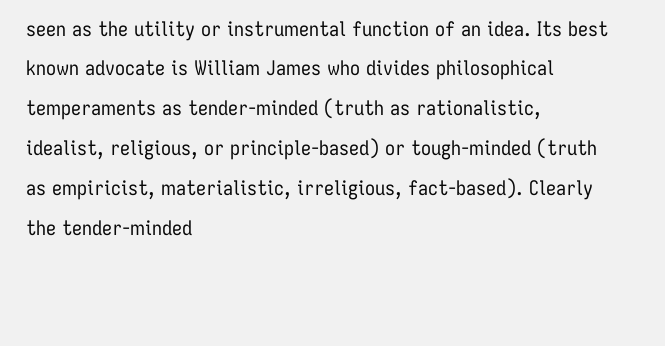seen as the utility or instrumental function of an idea. Its best known advocate is William James who divides philosophical temperaments as tender-minded (truth as rationalistic, idealist, religious, or principle-based) or tough-minded (truth as empiricist, materialistic, irreligious, fact-based). Clearly the tender-minded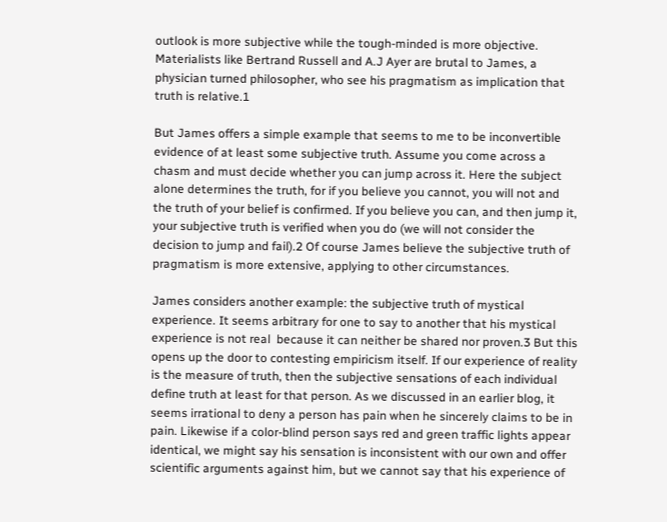outlook is more subjective while the tough-minded is more objective. Materialists like Bertrand Russell and A.J Ayer are brutal to James, a physician turned philosopher, who see his pragmatism as implication that truth is relative.1

But James offers a simple example that seems to me to be inconvertible evidence of at least some subjective truth. Assume you come across a chasm and must decide whether you can jump across it. Here the subject alone determines the truth, for if you believe you cannot, you will not and the truth of your belief is confirmed. If you believe you can, and then jump it, your subjective truth is verified when you do (we will not consider the decision to jump and fail).2 Of course James believe the subjective truth of pragmatism is more extensive, applying to other circumstances.

James considers another example: the subjective truth of mystical experience. It seems arbitrary for one to say to another that his mystical experience is not real  because it can neither be shared nor proven.3 But this opens up the door to contesting empiricism itself. If our experience of reality is the measure of truth, then the subjective sensations of each individual define truth at least for that person. As we discussed in an earlier blog, it seems irrational to deny a person has pain when he sincerely claims to be in pain. Likewise if a color-blind person says red and green traffic lights appear identical, we might say his sensation is inconsistent with our own and offer scientific arguments against him, but we cannot say that his experience of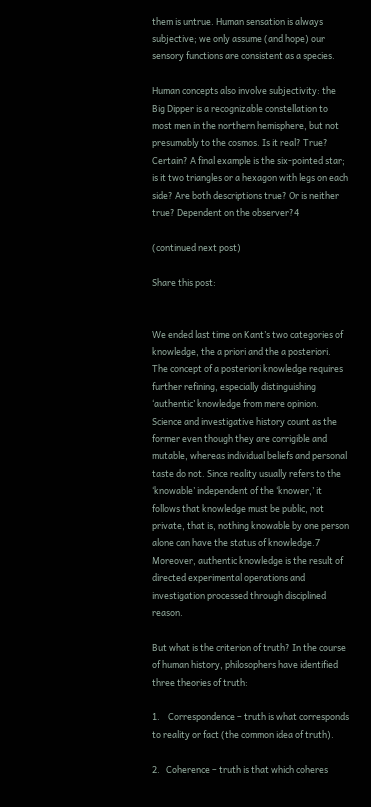them is untrue. Human sensation is always subjective; we only assume (and hope) our sensory functions are consistent as a species.

Human concepts also involve subjectivity: the Big Dipper is a recognizable constellation to most men in the northern hemisphere, but not presumably to the cosmos. Is it real? True? Certain? A final example is the six-pointed star; is it two triangles or a hexagon with legs on each side? Are both descriptions true? Or is neither true? Dependent on the observer?4

(continued next post)

Share this post:


We ended last time on Kant’s two categories of knowledge, the a priori and the a posteriori.  The concept of a posteriori knowledge requires further refining, especially distinguishing ‘authentic’ knowledge from mere opinion. Science and investigative history count as the former even though they are corrigible and mutable, whereas individual beliefs and personal taste do not. Since reality usually refers to the ‘knowable’ independent of the ‘knower,’ it follows that knowledge must be public, not private, that is, nothing knowable by one person alone can have the status of knowledge.7 Moreover, authentic knowledge is the result of directed experimental operations and investigation processed through disciplined reason.

But what is the criterion of truth? In the course of human history, philosophers have identified three theories of truth:

1.    Correspondence – truth is what corresponds to reality or fact (the common idea of truth).

2.   Coherence – truth is that which coheres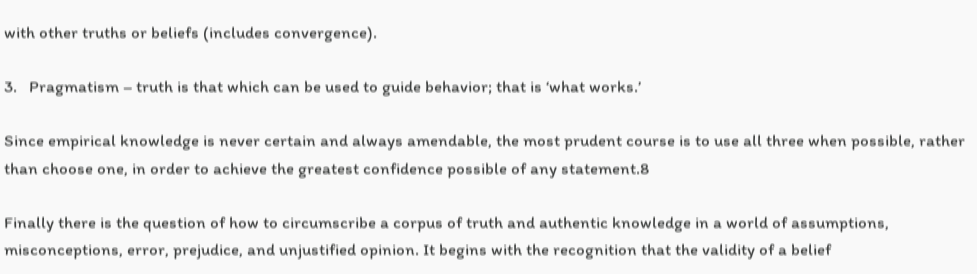with other truths or beliefs (includes convergence).

3.   Pragmatism – truth is that which can be used to guide behavior; that is ‘what works.’

Since empirical knowledge is never certain and always amendable, the most prudent course is to use all three when possible, rather than choose one, in order to achieve the greatest confidence possible of any statement.8

Finally there is the question of how to circumscribe a corpus of truth and authentic knowledge in a world of assumptions, misconceptions, error, prejudice, and unjustified opinion. It begins with the recognition that the validity of a belief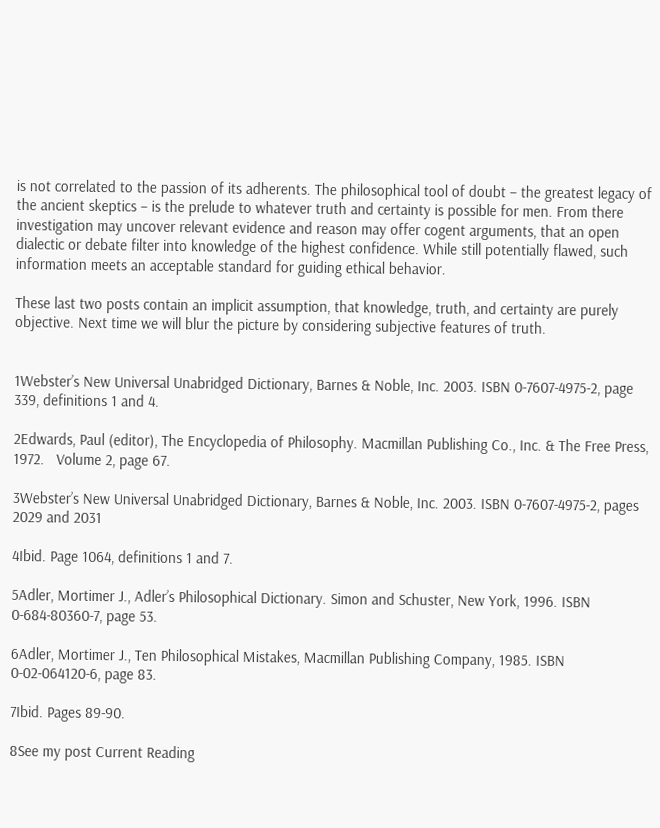is not correlated to the passion of its adherents. The philosophical tool of doubt – the greatest legacy of the ancient skeptics – is the prelude to whatever truth and certainty is possible for men. From there investigation may uncover relevant evidence and reason may offer cogent arguments, that an open dialectic or debate filter into knowledge of the highest confidence. While still potentially flawed, such information meets an acceptable standard for guiding ethical behavior.

These last two posts contain an implicit assumption, that knowledge, truth, and certainty are purely objective. Next time we will blur the picture by considering subjective features of truth.


1Webster’s New Universal Unabridged Dictionary, Barnes & Noble, Inc. 2003. ISBN 0-7607-4975-2, page 339, definitions 1 and 4.

2Edwards, Paul (editor), The Encyclopedia of Philosophy. Macmillan Publishing Co., Inc. & The Free Press, 1972.   Volume 2, page 67.

3Webster’s New Universal Unabridged Dictionary, Barnes & Noble, Inc. 2003. ISBN 0-7607-4975-2, pages 2029 and 2031

4Ibid. Page 1064, definitions 1 and 7.

5Adler, Mortimer J., Adler’s Philosophical Dictionary. Simon and Schuster, New York, 1996. ISBN 0-684-80360-7, page 53.

6Adler, Mortimer J., Ten Philosophical Mistakes, Macmillan Publishing Company, 1985. ISBN 0-02-064120-6, page 83.

7Ibid. Pages 89-90.

8See my post Current Reading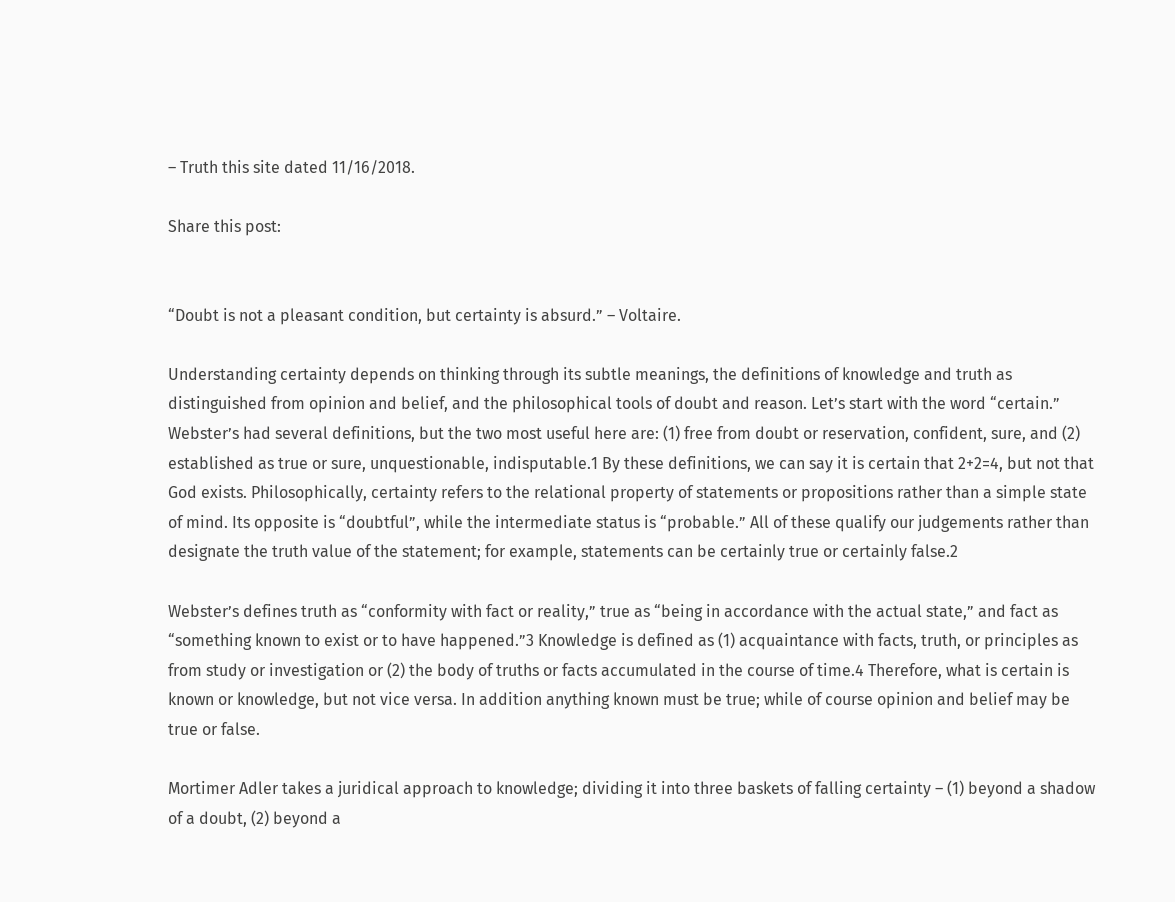– Truth this site dated 11/16/2018.

Share this post:


“Doubt is not a pleasant condition, but certainty is absurd.” – Voltaire.

Understanding certainty depends on thinking through its subtle meanings, the definitions of knowledge and truth as distinguished from opinion and belief, and the philosophical tools of doubt and reason. Let’s start with the word “certain.” Webster’s had several definitions, but the two most useful here are: (1) free from doubt or reservation, confident, sure, and (2) established as true or sure, unquestionable, indisputable.1 By these definitions, we can say it is certain that 2+2=4, but not that God exists. Philosophically, certainty refers to the relational property of statements or propositions rather than a simple state of mind. Its opposite is “doubtful”, while the intermediate status is “probable.” All of these qualify our judgements rather than designate the truth value of the statement; for example, statements can be certainly true or certainly false.2

Webster’s defines truth as “conformity with fact or reality,” true as “being in accordance with the actual state,” and fact as “something known to exist or to have happened.”3 Knowledge is defined as (1) acquaintance with facts, truth, or principles as from study or investigation or (2) the body of truths or facts accumulated in the course of time.4 Therefore, what is certain is known or knowledge, but not vice versa. In addition anything known must be true; while of course opinion and belief may be true or false.

Mortimer Adler takes a juridical approach to knowledge; dividing it into three baskets of falling certainty – (1) beyond a shadow of a doubt, (2) beyond a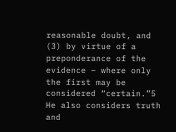reasonable doubt, and (3) by virtue of a preponderance of the evidence – where only the first may be considered “certain.”5 He also considers truth and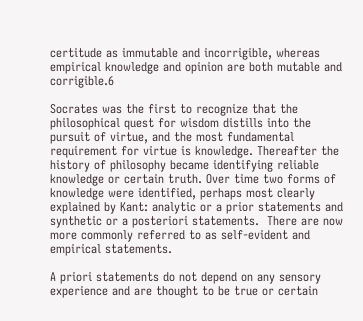certitude as immutable and incorrigible, whereas empirical knowledge and opinion are both mutable and corrigible.6

Socrates was the first to recognize that the philosophical quest for wisdom distills into the pursuit of virtue, and the most fundamental requirement for virtue is knowledge. Thereafter the history of philosophy became identifying reliable knowledge or certain truth. Over time two forms of knowledge were identified, perhaps most clearly explained by Kant: analytic or a prior statements and synthetic or a posteriori statements.  There are now more commonly referred to as self-evident and empirical statements.

A priori statements do not depend on any sensory experience and are thought to be true or certain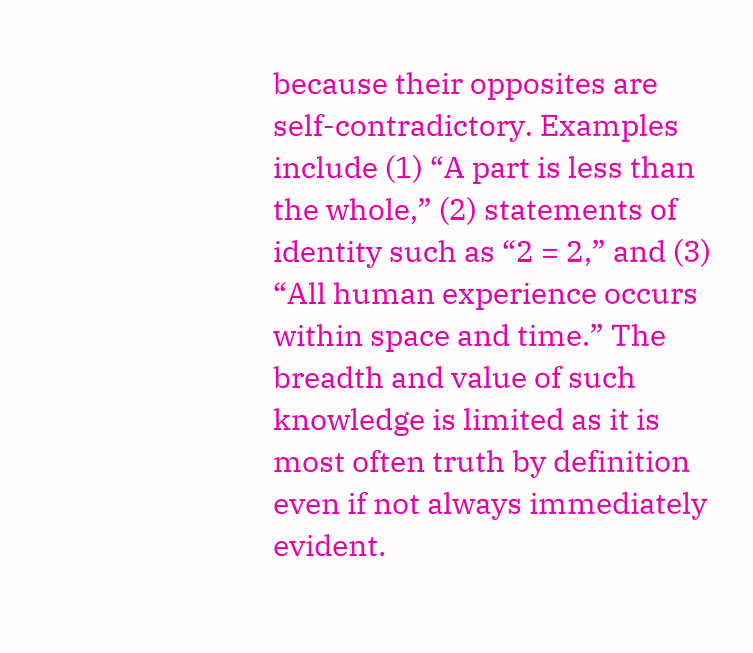because their opposites are self-contradictory. Examples include (1) “A part is less than the whole,” (2) statements of identity such as “2 = 2,” and (3) “All human experience occurs within space and time.” The breadth and value of such knowledge is limited as it is most often truth by definition even if not always immediately evident.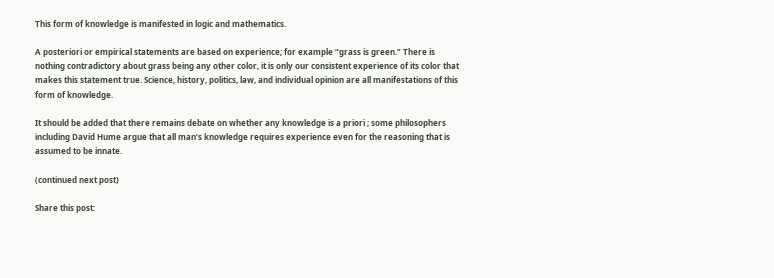This form of knowledge is manifested in logic and mathematics.

A posteriori or empirical statements are based on experience; for example “grass is green.” There is nothing contradictory about grass being any other color, it is only our consistent experience of its color that makes this statement true. Science, history, politics, law, and individual opinion are all manifestations of this form of knowledge.

It should be added that there remains debate on whether any knowledge is a priori ; some philosophers including David Hume argue that all man’s knowledge requires experience even for the reasoning that is assumed to be innate.

(continued next post)

Share this post: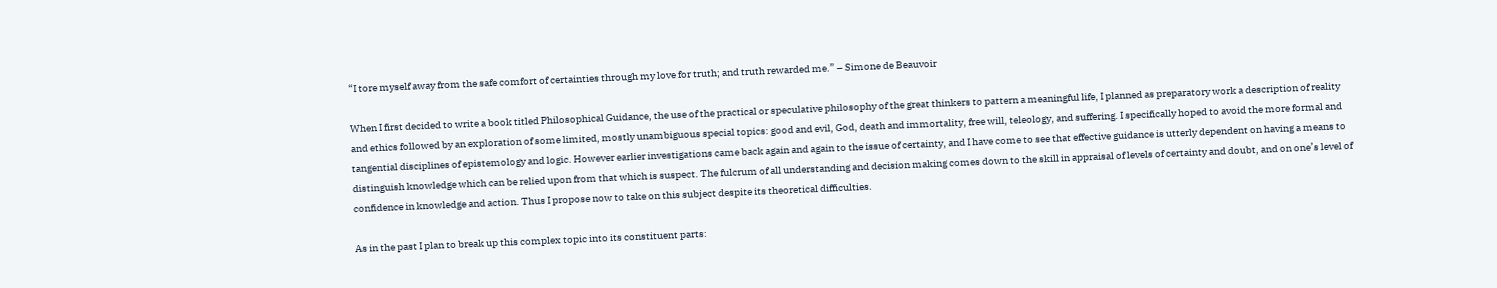“I tore myself away from the safe comfort of certainties through my love for truth; and truth rewarded me.” – Simone de Beauvoir

When I first decided to write a book titled Philosophical Guidance, the use of the practical or speculative philosophy of the great thinkers to pattern a meaningful life, I planned as preparatory work a description of reality and ethics followed by an exploration of some limited, mostly unambiguous special topics: good and evil, God, death and immortality, free will, teleology, and suffering. I specifically hoped to avoid the more formal and tangential disciplines of epistemology and logic. However earlier investigations came back again and again to the issue of certainty, and I have come to see that effective guidance is utterly dependent on having a means to distinguish knowledge which can be relied upon from that which is suspect. The fulcrum of all understanding and decision making comes down to the skill in appraisal of levels of certainty and doubt, and on one’s level of confidence in knowledge and action. Thus I propose now to take on this subject despite its theoretical difficulties.

As in the past I plan to break up this complex topic into its constituent parts: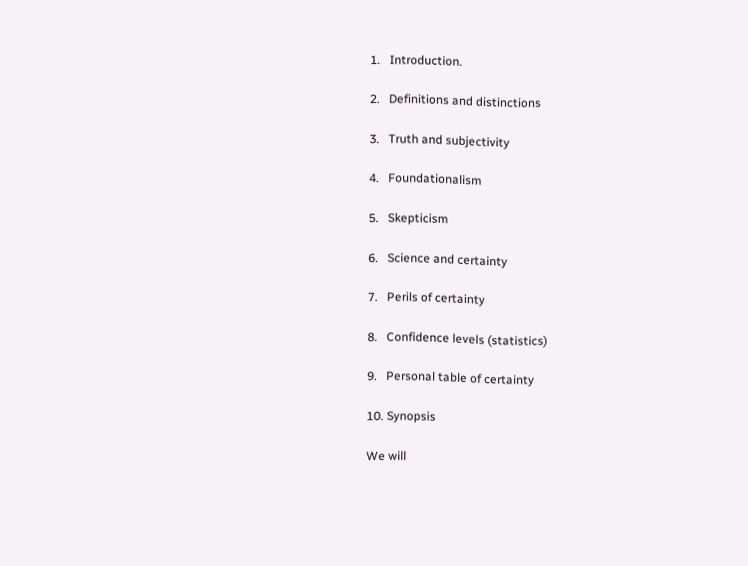1.   Introduction.

2.   Definitions and distinctions

3.   Truth and subjectivity

4.   Foundationalism

5.   Skepticism

6.   Science and certainty

7.   Perils of certainty

8.   Confidence levels (statistics)

9.   Personal table of certainty

10. Synopsis

We will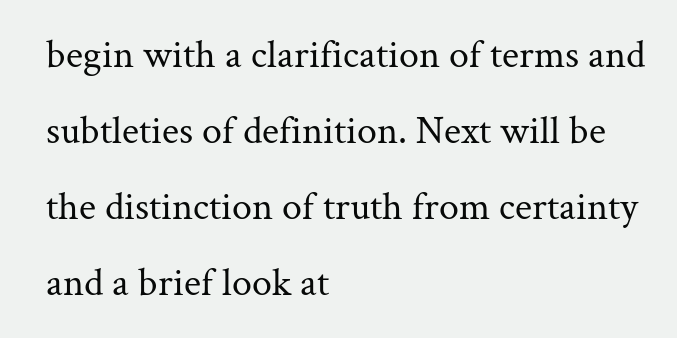begin with a clarification of terms and subtleties of definition. Next will be the distinction of truth from certainty and a brief look at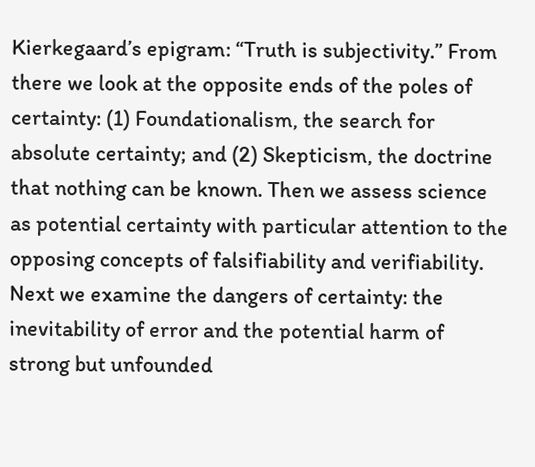Kierkegaard’s epigram: “Truth is subjectivity.” From there we look at the opposite ends of the poles of certainty: (1) Foundationalism, the search for absolute certainty; and (2) Skepticism, the doctrine that nothing can be known. Then we assess science as potential certainty with particular attention to the opposing concepts of falsifiability and verifiability. Next we examine the dangers of certainty: the inevitability of error and the potential harm of strong but unfounded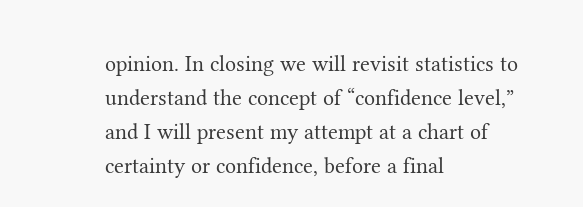opinion. In closing we will revisit statistics to understand the concept of “confidence level,” and I will present my attempt at a chart of certainty or confidence, before a final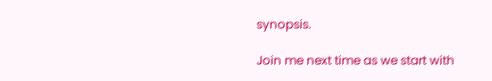synopsis.

Join me next time as we start with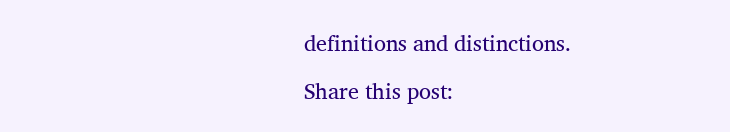definitions and distinctions.

Share this post: